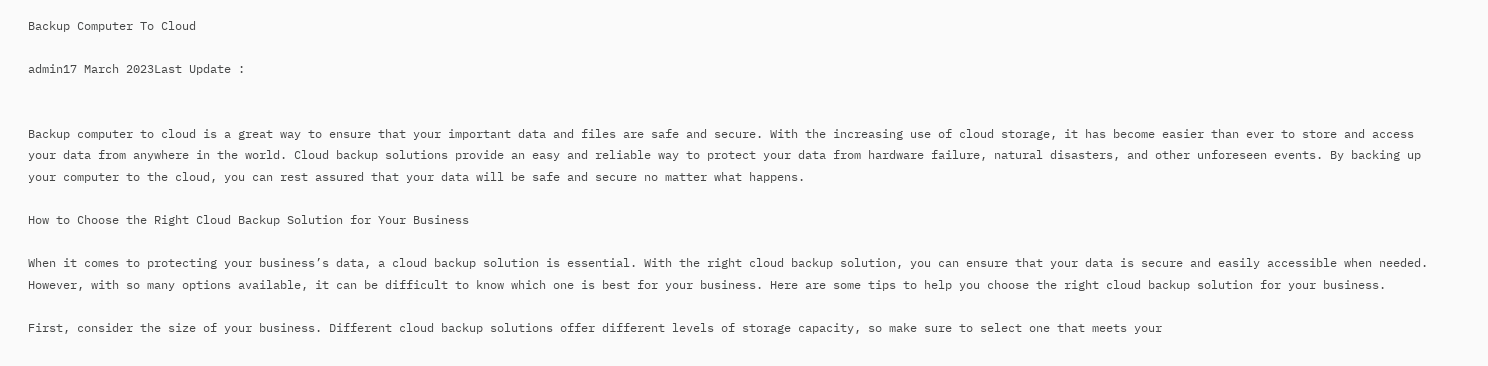Backup Computer To Cloud

admin17 March 2023Last Update :


Backup computer to cloud is a great way to ensure that your important data and files are safe and secure. With the increasing use of cloud storage, it has become easier than ever to store and access your data from anywhere in the world. Cloud backup solutions provide an easy and reliable way to protect your data from hardware failure, natural disasters, and other unforeseen events. By backing up your computer to the cloud, you can rest assured that your data will be safe and secure no matter what happens.

How to Choose the Right Cloud Backup Solution for Your Business

When it comes to protecting your business’s data, a cloud backup solution is essential. With the right cloud backup solution, you can ensure that your data is secure and easily accessible when needed. However, with so many options available, it can be difficult to know which one is best for your business. Here are some tips to help you choose the right cloud backup solution for your business.

First, consider the size of your business. Different cloud backup solutions offer different levels of storage capacity, so make sure to select one that meets your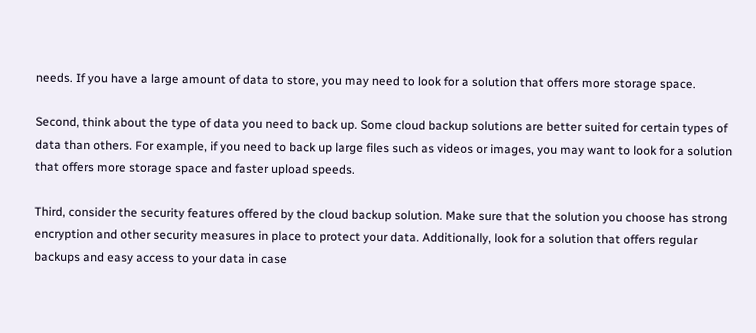needs. If you have a large amount of data to store, you may need to look for a solution that offers more storage space.

Second, think about the type of data you need to back up. Some cloud backup solutions are better suited for certain types of data than others. For example, if you need to back up large files such as videos or images, you may want to look for a solution that offers more storage space and faster upload speeds.

Third, consider the security features offered by the cloud backup solution. Make sure that the solution you choose has strong encryption and other security measures in place to protect your data. Additionally, look for a solution that offers regular backups and easy access to your data in case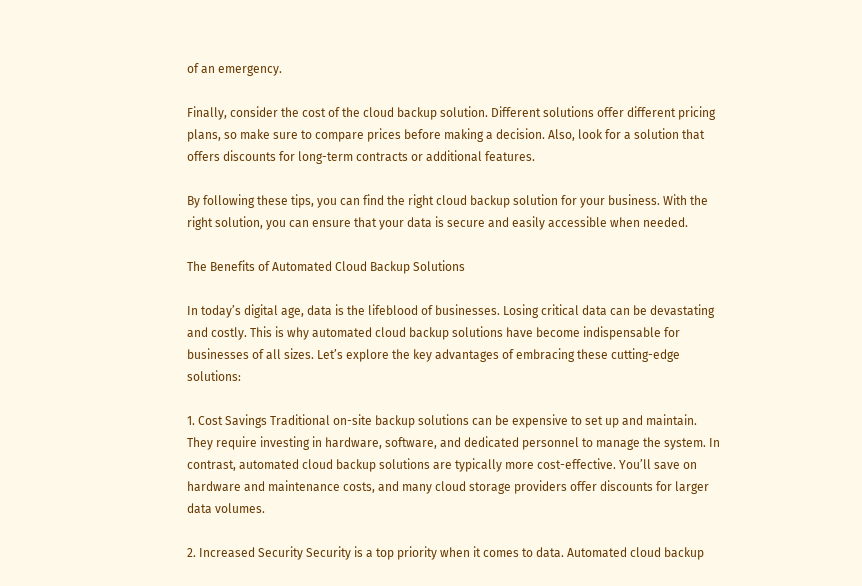of an emergency.

Finally, consider the cost of the cloud backup solution. Different solutions offer different pricing plans, so make sure to compare prices before making a decision. Also, look for a solution that offers discounts for long-term contracts or additional features.

By following these tips, you can find the right cloud backup solution for your business. With the right solution, you can ensure that your data is secure and easily accessible when needed.

The Benefits of Automated Cloud Backup Solutions

In today’s digital age, data is the lifeblood of businesses. Losing critical data can be devastating and costly. This is why automated cloud backup solutions have become indispensable for businesses of all sizes. Let’s explore the key advantages of embracing these cutting-edge solutions:

1. Cost Savings Traditional on-site backup solutions can be expensive to set up and maintain. They require investing in hardware, software, and dedicated personnel to manage the system. In contrast, automated cloud backup solutions are typically more cost-effective. You’ll save on hardware and maintenance costs, and many cloud storage providers offer discounts for larger data volumes.

2. Increased Security Security is a top priority when it comes to data. Automated cloud backup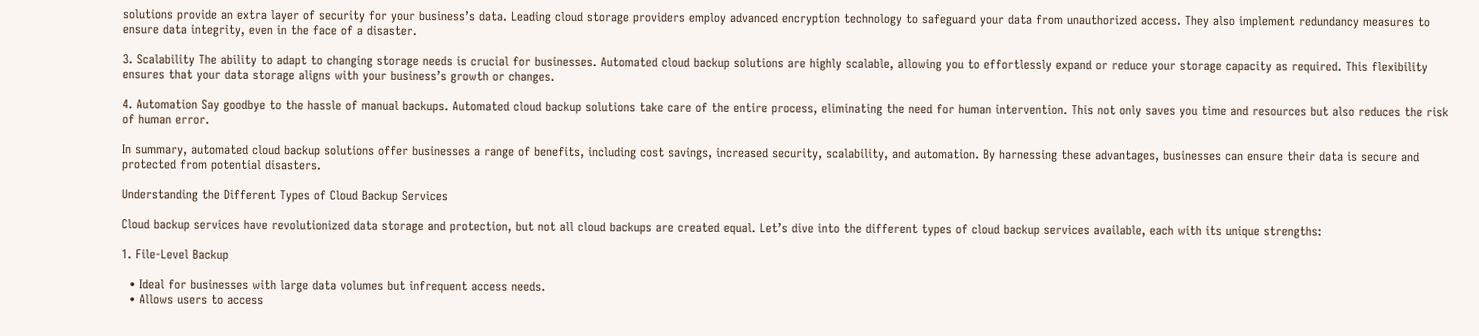solutions provide an extra layer of security for your business’s data. Leading cloud storage providers employ advanced encryption technology to safeguard your data from unauthorized access. They also implement redundancy measures to ensure data integrity, even in the face of a disaster.

3. Scalability The ability to adapt to changing storage needs is crucial for businesses. Automated cloud backup solutions are highly scalable, allowing you to effortlessly expand or reduce your storage capacity as required. This flexibility ensures that your data storage aligns with your business’s growth or changes.

4. Automation Say goodbye to the hassle of manual backups. Automated cloud backup solutions take care of the entire process, eliminating the need for human intervention. This not only saves you time and resources but also reduces the risk of human error.

In summary, automated cloud backup solutions offer businesses a range of benefits, including cost savings, increased security, scalability, and automation. By harnessing these advantages, businesses can ensure their data is secure and protected from potential disasters.

Understanding the Different Types of Cloud Backup Services

Cloud backup services have revolutionized data storage and protection, but not all cloud backups are created equal. Let’s dive into the different types of cloud backup services available, each with its unique strengths:

1. File-Level Backup

  • Ideal for businesses with large data volumes but infrequent access needs.
  • Allows users to access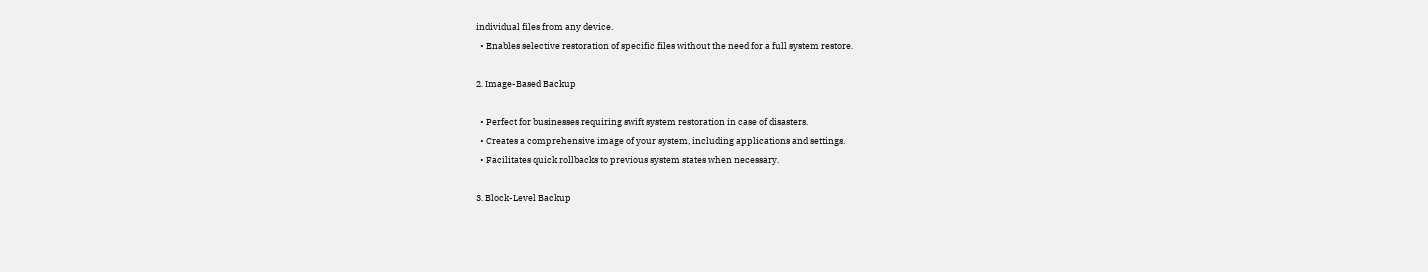individual files from any device.
  • Enables selective restoration of specific files without the need for a full system restore.

2. Image-Based Backup

  • Perfect for businesses requiring swift system restoration in case of disasters.
  • Creates a comprehensive image of your system, including applications and settings.
  • Facilitates quick rollbacks to previous system states when necessary.

3. Block-Level Backup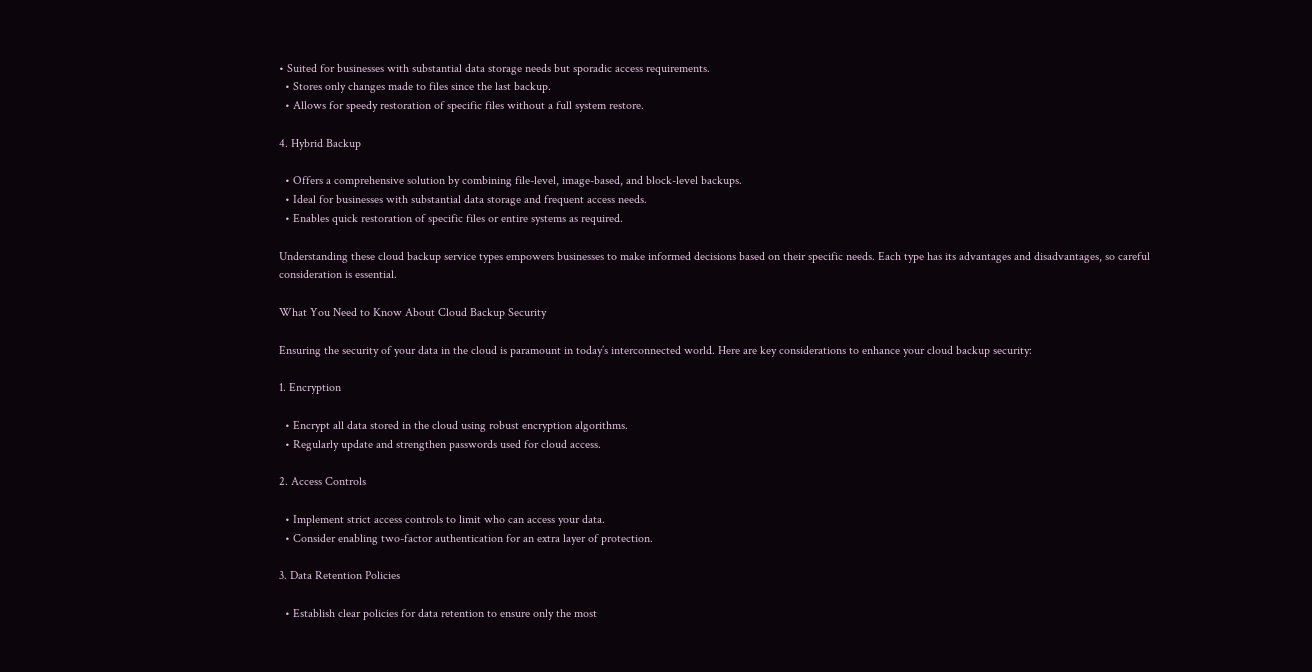• Suited for businesses with substantial data storage needs but sporadic access requirements.
  • Stores only changes made to files since the last backup.
  • Allows for speedy restoration of specific files without a full system restore.

4. Hybrid Backup

  • Offers a comprehensive solution by combining file-level, image-based, and block-level backups.
  • Ideal for businesses with substantial data storage and frequent access needs.
  • Enables quick restoration of specific files or entire systems as required.

Understanding these cloud backup service types empowers businesses to make informed decisions based on their specific needs. Each type has its advantages and disadvantages, so careful consideration is essential.

What You Need to Know About Cloud Backup Security

Ensuring the security of your data in the cloud is paramount in today’s interconnected world. Here are key considerations to enhance your cloud backup security:

1. Encryption

  • Encrypt all data stored in the cloud using robust encryption algorithms.
  • Regularly update and strengthen passwords used for cloud access.

2. Access Controls

  • Implement strict access controls to limit who can access your data.
  • Consider enabling two-factor authentication for an extra layer of protection.

3. Data Retention Policies

  • Establish clear policies for data retention to ensure only the most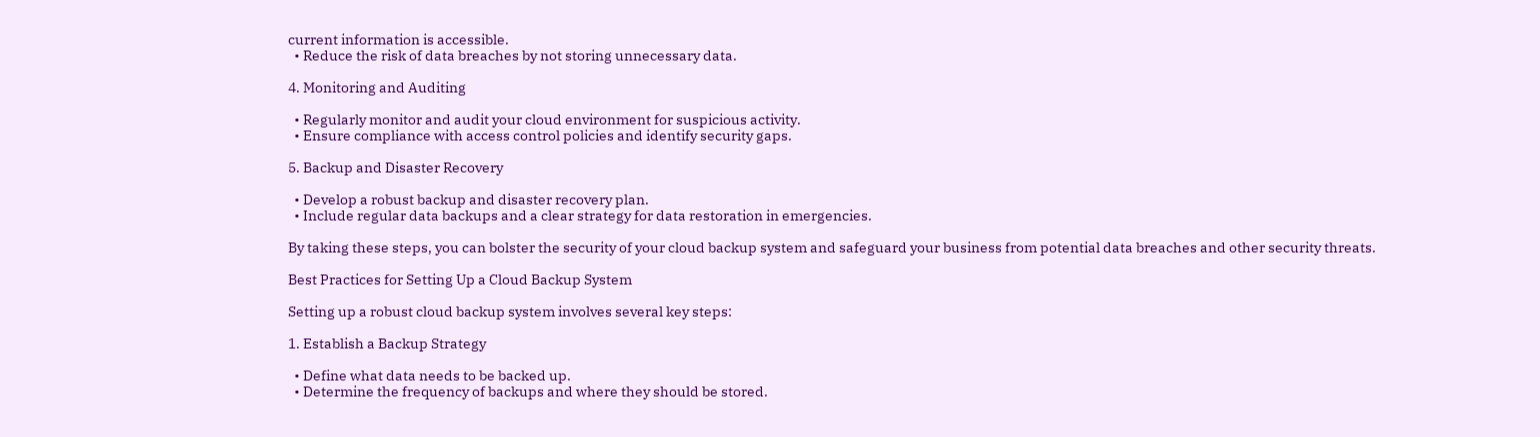current information is accessible.
  • Reduce the risk of data breaches by not storing unnecessary data.

4. Monitoring and Auditing

  • Regularly monitor and audit your cloud environment for suspicious activity.
  • Ensure compliance with access control policies and identify security gaps.

5. Backup and Disaster Recovery

  • Develop a robust backup and disaster recovery plan.
  • Include regular data backups and a clear strategy for data restoration in emergencies.

By taking these steps, you can bolster the security of your cloud backup system and safeguard your business from potential data breaches and other security threats.

Best Practices for Setting Up a Cloud Backup System

Setting up a robust cloud backup system involves several key steps:

1. Establish a Backup Strategy

  • Define what data needs to be backed up.
  • Determine the frequency of backups and where they should be stored.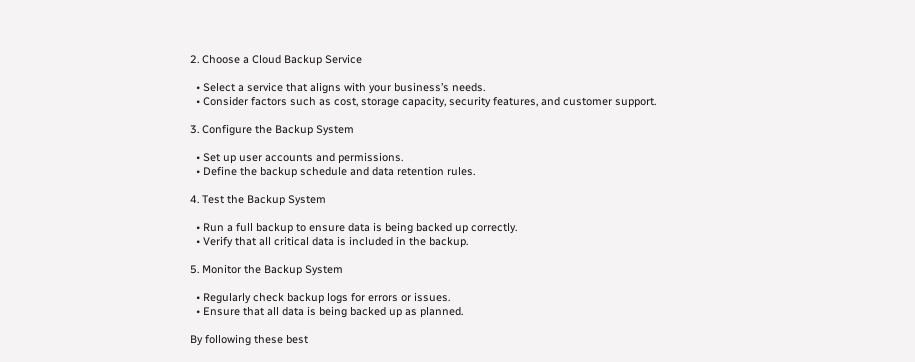2. Choose a Cloud Backup Service

  • Select a service that aligns with your business’s needs.
  • Consider factors such as cost, storage capacity, security features, and customer support.

3. Configure the Backup System

  • Set up user accounts and permissions.
  • Define the backup schedule and data retention rules.

4. Test the Backup System

  • Run a full backup to ensure data is being backed up correctly.
  • Verify that all critical data is included in the backup.

5. Monitor the Backup System

  • Regularly check backup logs for errors or issues.
  • Ensure that all data is being backed up as planned.

By following these best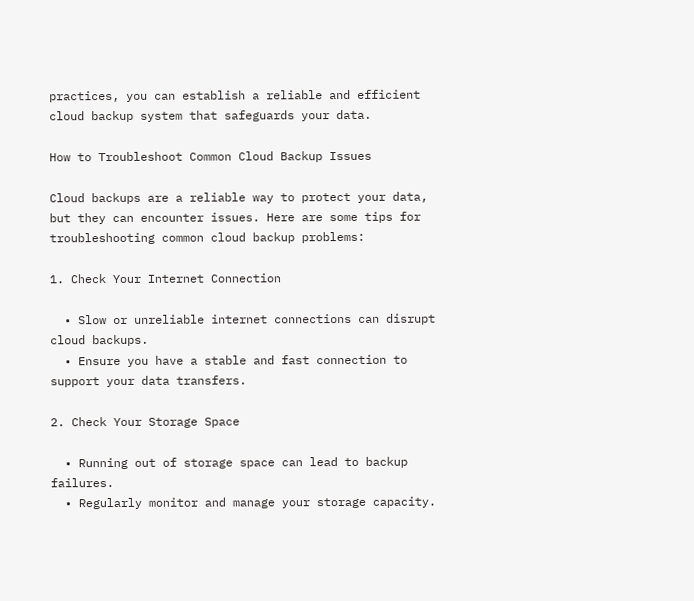practices, you can establish a reliable and efficient cloud backup system that safeguards your data.

How to Troubleshoot Common Cloud Backup Issues

Cloud backups are a reliable way to protect your data, but they can encounter issues. Here are some tips for troubleshooting common cloud backup problems:

1. Check Your Internet Connection

  • Slow or unreliable internet connections can disrupt cloud backups.
  • Ensure you have a stable and fast connection to support your data transfers.

2. Check Your Storage Space

  • Running out of storage space can lead to backup failures.
  • Regularly monitor and manage your storage capacity.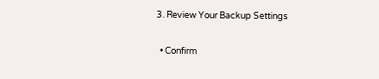3. Review Your Backup Settings

  • Confirm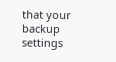that your backup settings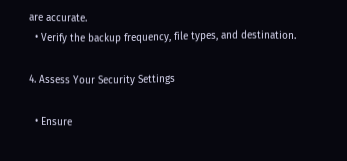are accurate.
  • Verify the backup frequency, file types, and destination.

4. Assess Your Security Settings

  • Ensure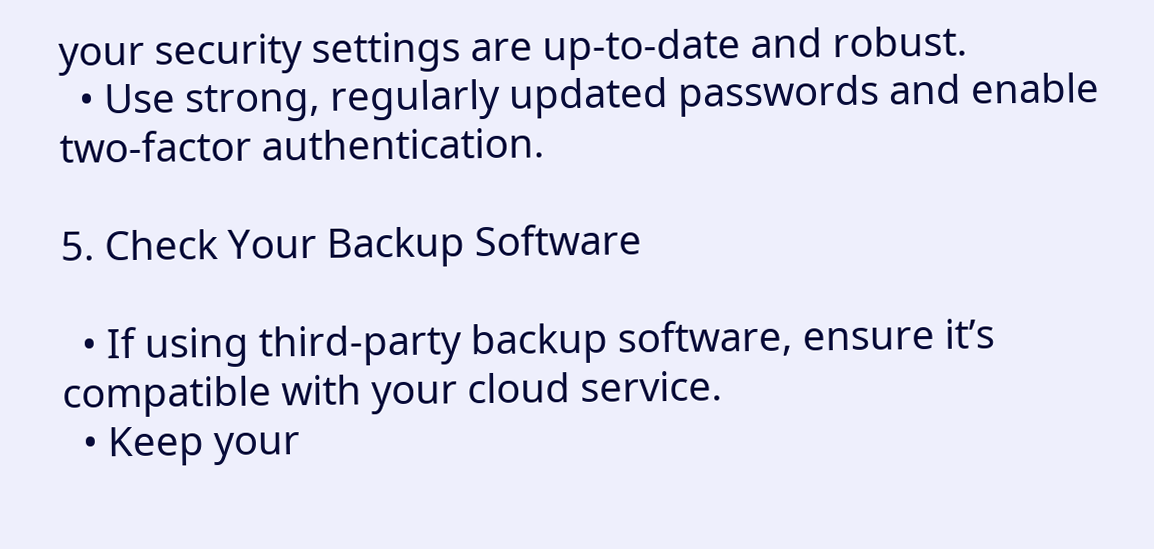your security settings are up-to-date and robust.
  • Use strong, regularly updated passwords and enable two-factor authentication.

5. Check Your Backup Software

  • If using third-party backup software, ensure it’s compatible with your cloud service.
  • Keep your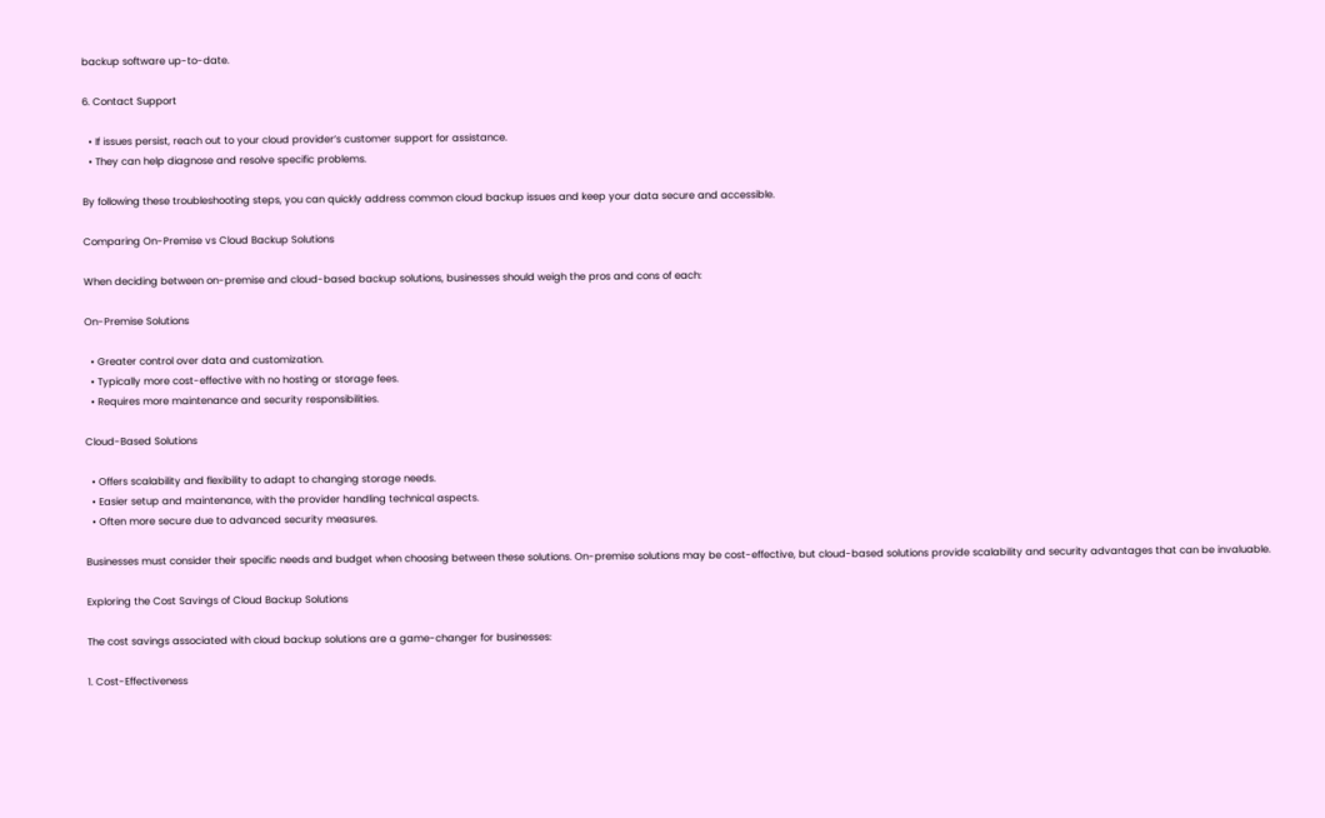backup software up-to-date.

6. Contact Support

  • If issues persist, reach out to your cloud provider’s customer support for assistance.
  • They can help diagnose and resolve specific problems.

By following these troubleshooting steps, you can quickly address common cloud backup issues and keep your data secure and accessible.

Comparing On-Premise vs Cloud Backup Solutions

When deciding between on-premise and cloud-based backup solutions, businesses should weigh the pros and cons of each:

On-Premise Solutions

  • Greater control over data and customization.
  • Typically more cost-effective with no hosting or storage fees.
  • Requires more maintenance and security responsibilities.

Cloud-Based Solutions

  • Offers scalability and flexibility to adapt to changing storage needs.
  • Easier setup and maintenance, with the provider handling technical aspects.
  • Often more secure due to advanced security measures.

Businesses must consider their specific needs and budget when choosing between these solutions. On-premise solutions may be cost-effective, but cloud-based solutions provide scalability and security advantages that can be invaluable.

Exploring the Cost Savings of Cloud Backup Solutions

The cost savings associated with cloud backup solutions are a game-changer for businesses:

1. Cost-Effectiveness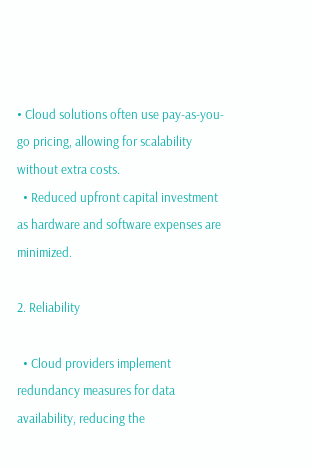• Cloud solutions often use pay-as-you-go pricing, allowing for scalability without extra costs.
  • Reduced upfront capital investment as hardware and software expenses are minimized.

2. Reliability

  • Cloud providers implement redundancy measures for data availability, reducing the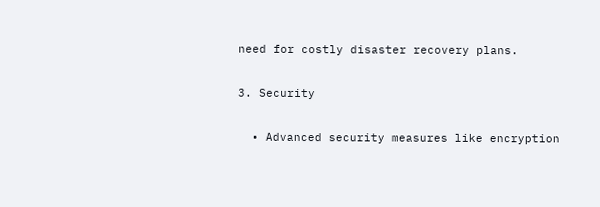need for costly disaster recovery plans.

3. Security

  • Advanced security measures like encryption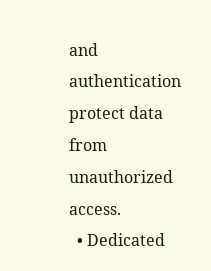and authentication protect data from unauthorized access.
  • Dedicated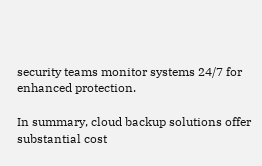security teams monitor systems 24/7 for enhanced protection.

In summary, cloud backup solutions offer substantial cost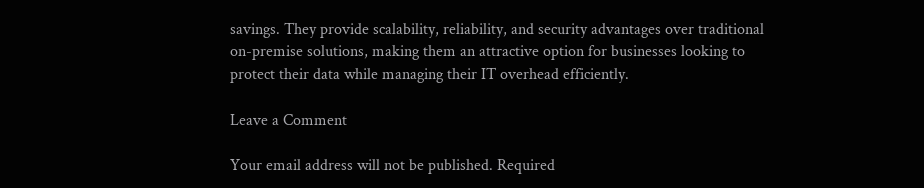savings. They provide scalability, reliability, and security advantages over traditional on-premise solutions, making them an attractive option for businesses looking to protect their data while managing their IT overhead efficiently.

Leave a Comment

Your email address will not be published. Required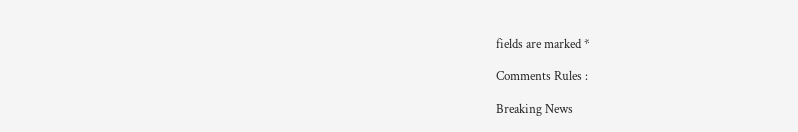fields are marked *

Comments Rules :

Breaking News